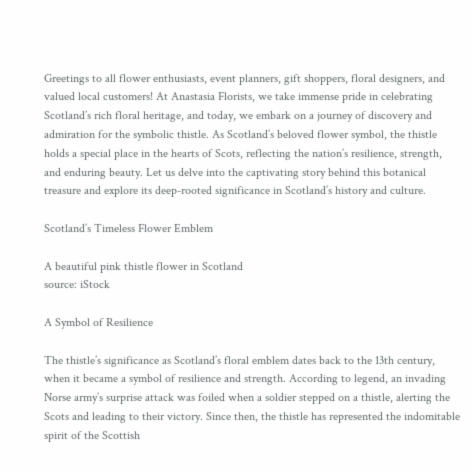Greetings to all flower enthusiasts, event planners, gift shoppers, floral designers, and valued local customers! At Anastasia Florists, we take immense pride in celebrating Scotland’s rich floral heritage, and today, we embark on a journey of discovery and admiration for the symbolic thistle. As Scotland’s beloved flower symbol, the thistle holds a special place in the hearts of Scots, reflecting the nation’s resilience, strength, and enduring beauty. Let us delve into the captivating story behind this botanical treasure and explore its deep-rooted significance in Scotland’s history and culture.

Scotland’s Timeless Flower Emblem

A beautiful pink thistle flower in Scotland
source: iStock

A Symbol of Resilience

The thistle’s significance as Scotland’s floral emblem dates back to the 13th century, when it became a symbol of resilience and strength. According to legend, an invading Norse army’s surprise attack was foiled when a soldier stepped on a thistle, alerting the Scots and leading to their victory. Since then, the thistle has represented the indomitable spirit of the Scottish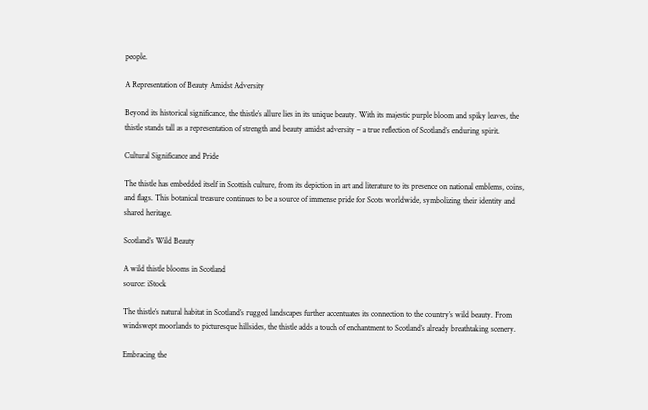people.

A Representation of Beauty Amidst Adversity

Beyond its historical significance, the thistle’s allure lies in its unique beauty. With its majestic purple bloom and spiky leaves, the thistle stands tall as a representation of strength and beauty amidst adversity – a true reflection of Scotland’s enduring spirit.

Cultural Significance and Pride

The thistle has embedded itself in Scottish culture, from its depiction in art and literature to its presence on national emblems, coins, and flags. This botanical treasure continues to be a source of immense pride for Scots worldwide, symbolizing their identity and shared heritage.

Scotland’s Wild Beauty

A wild thistle blooms in Scotland
source: iStock

The thistle’s natural habitat in Scotland’s rugged landscapes further accentuates its connection to the country’s wild beauty. From windswept moorlands to picturesque hillsides, the thistle adds a touch of enchantment to Scotland’s already breathtaking scenery.

Embracing the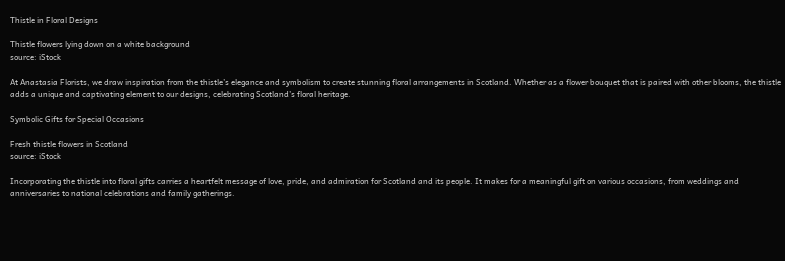Thistle in Floral Designs

Thistle flowers lying down on a white background
source: iStock

At Anastasia Florists, we draw inspiration from the thistle’s elegance and symbolism to create stunning floral arrangements in Scotland. Whether as a flower bouquet that is paired with other blooms, the thistle adds a unique and captivating element to our designs, celebrating Scotland’s floral heritage.

Symbolic Gifts for Special Occasions

Fresh thistle flowers in Scotland
source: iStock

Incorporating the thistle into floral gifts carries a heartfelt message of love, pride, and admiration for Scotland and its people. It makes for a meaningful gift on various occasions, from weddings and anniversaries to national celebrations and family gatherings.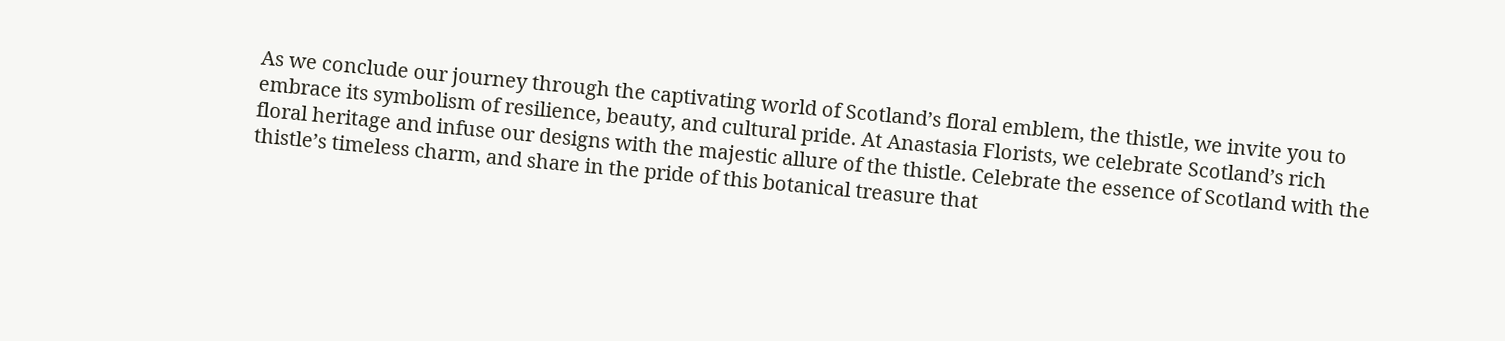As we conclude our journey through the captivating world of Scotland’s floral emblem, the thistle, we invite you to embrace its symbolism of resilience, beauty, and cultural pride. At Anastasia Florists, we celebrate Scotland’s rich floral heritage and infuse our designs with the majestic allure of the thistle. Celebrate the essence of Scotland with the thistle’s timeless charm, and share in the pride of this botanical treasure that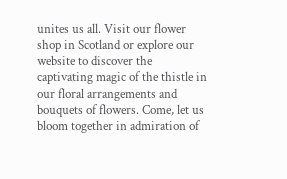unites us all. Visit our flower shop in Scotland or explore our website to discover the captivating magic of the thistle in our floral arrangements and bouquets of flowers. Come, let us bloom together in admiration of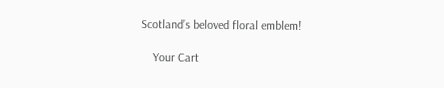Scotland’s beloved floral emblem!

    Your Cart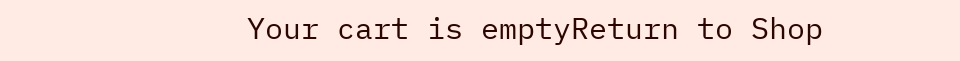Your cart is emptyReturn to Shop